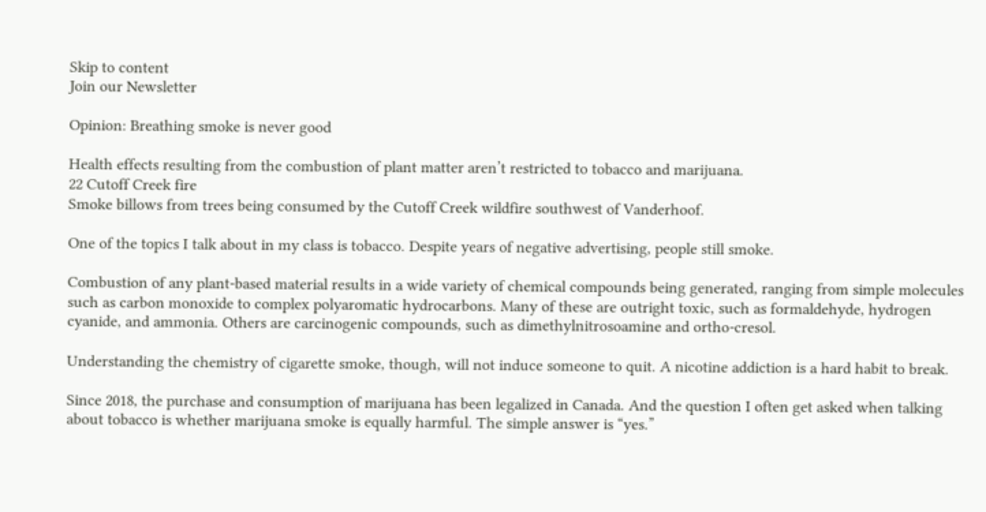Skip to content
Join our Newsletter

Opinion: Breathing smoke is never good

Health effects resulting from the combustion of plant matter aren’t restricted to tobacco and marijuana.
22 Cutoff Creek fire
Smoke billows from trees being consumed by the Cutoff Creek wildfire southwest of Vanderhoof.

One of the topics I talk about in my class is tobacco. Despite years of negative advertising, people still smoke.

Combustion of any plant-based material results in a wide variety of chemical compounds being generated, ranging from simple molecules such as carbon monoxide to complex polyaromatic hydrocarbons. Many of these are outright toxic, such as formaldehyde, hydrogen cyanide, and ammonia. Others are carcinogenic compounds, such as dimethylnitrosoamine and ortho-cresol.

Understanding the chemistry of cigarette smoke, though, will not induce someone to quit. A nicotine addiction is a hard habit to break.

Since 2018, the purchase and consumption of marijuana has been legalized in Canada. And the question I often get asked when talking about tobacco is whether marijuana smoke is equally harmful. The simple answer is “yes.”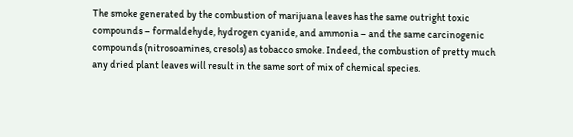The smoke generated by the combustion of marijuana leaves has the same outright toxic compounds – formaldehyde, hydrogen cyanide, and ammonia – and the same carcinogenic compounds (nitrosoamines, cresols) as tobacco smoke. Indeed, the combustion of pretty much any dried plant leaves will result in the same sort of mix of chemical species.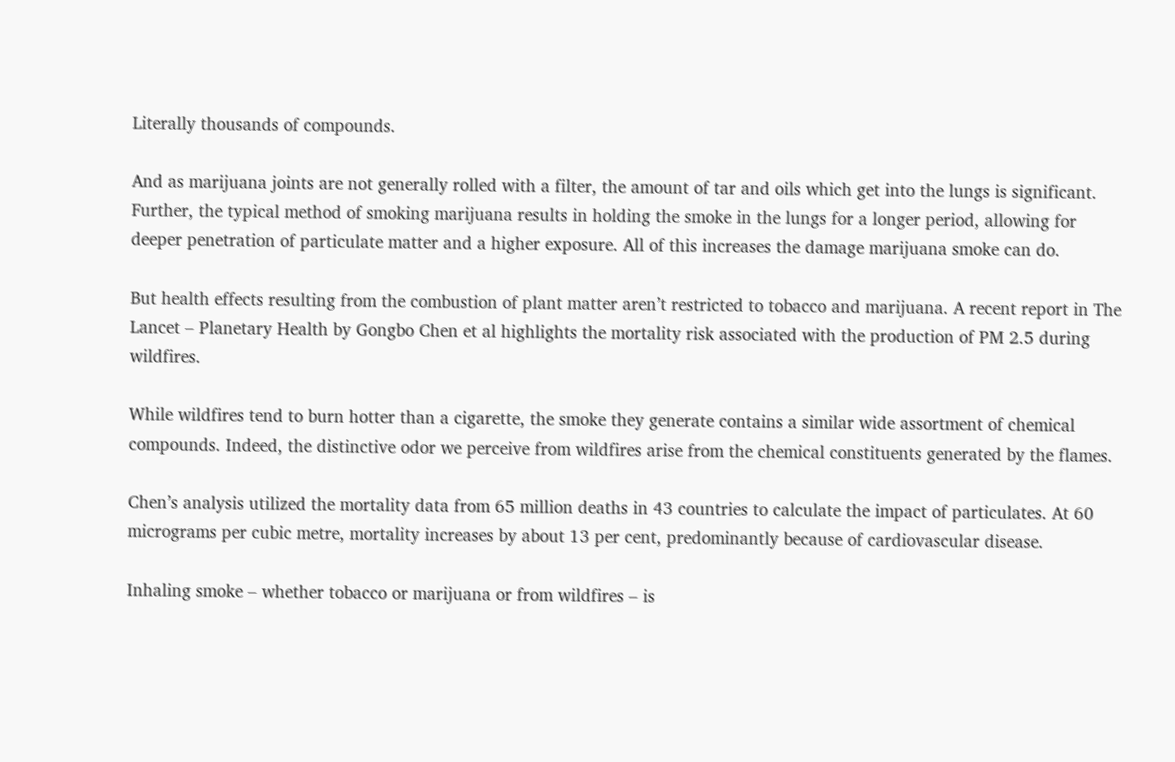Literally thousands of compounds.

And as marijuana joints are not generally rolled with a filter, the amount of tar and oils which get into the lungs is significant. Further, the typical method of smoking marijuana results in holding the smoke in the lungs for a longer period, allowing for deeper penetration of particulate matter and a higher exposure. All of this increases the damage marijuana smoke can do.

But health effects resulting from the combustion of plant matter aren’t restricted to tobacco and marijuana. A recent report in The Lancet – Planetary Health by Gongbo Chen et al highlights the mortality risk associated with the production of PM 2.5 during wildfires.

While wildfires tend to burn hotter than a cigarette, the smoke they generate contains a similar wide assortment of chemical compounds. Indeed, the distinctive odor we perceive from wildfires arise from the chemical constituents generated by the flames.

Chen’s analysis utilized the mortality data from 65 million deaths in 43 countries to calculate the impact of particulates. At 60 micrograms per cubic metre, mortality increases by about 13 per cent, predominantly because of cardiovascular disease.

Inhaling smoke – whether tobacco or marijuana or from wildfires – is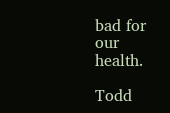bad for our health.

Todd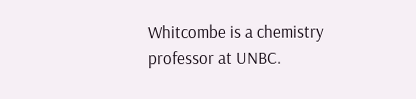Whitcombe is a chemistry professor at UNBC.